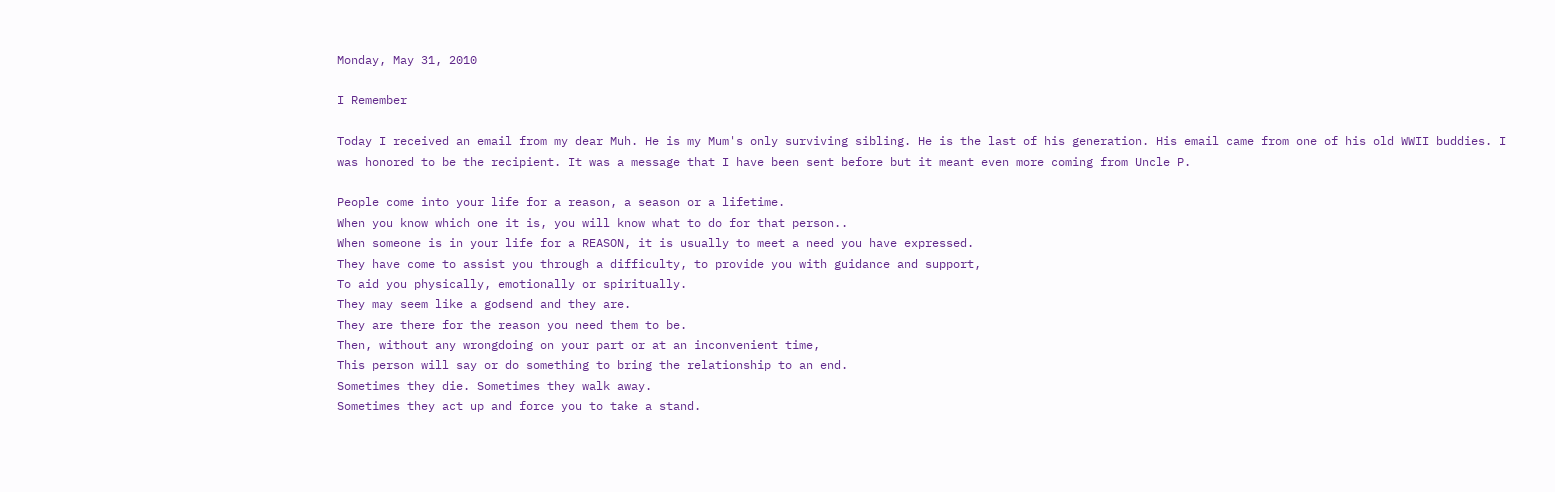Monday, May 31, 2010

I Remember

Today I received an email from my dear Muh. He is my Mum's only surviving sibling. He is the last of his generation. His email came from one of his old WWII buddies. I was honored to be the recipient. It was a message that I have been sent before but it meant even more coming from Uncle P.

People come into your life for a reason, a season or a lifetime.
When you know which one it is, you will know what to do for that person..
When someone is in your life for a REASON, it is usually to meet a need you have expressed.
They have come to assist you through a difficulty, to provide you with guidance and support,
To aid you physically, emotionally or spiritually.
They may seem like a godsend and they are.
They are there for the reason you need them to be.
Then, without any wrongdoing on your part or at an inconvenient time,
This person will say or do something to bring the relationship to an end.
Sometimes they die. Sometimes they walk away.
Sometimes they act up and force you to take a stand.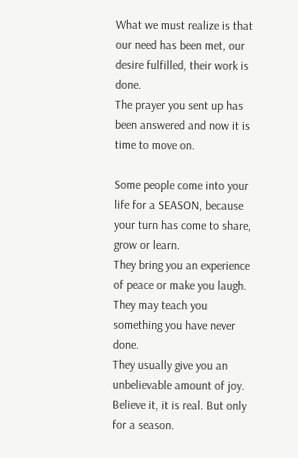What we must realize is that our need has been met, our desire fulfilled, their work is done.
The prayer you sent up has been answered and now it is time to move on.

Some people come into your life for a SEASON, because your turn has come to share, grow or learn.
They bring you an experience of peace or make you laugh.
They may teach you something you have never done.
They usually give you an unbelievable amount of joy.
Believe it, it is real. But only for a season.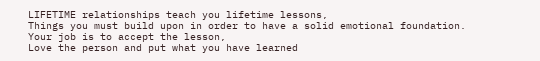LIFETIME relationships teach you lifetime lessons,
Things you must build upon in order to have a solid emotional foundation.
Your job is to accept the lesson,
Love the person and put what you have learned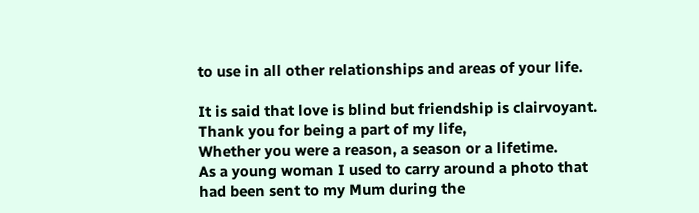to use in all other relationships and areas of your life.

It is said that love is blind but friendship is clairvoyant.
Thank you for being a part of my life,
Whether you were a reason, a season or a lifetime.
As a young woman I used to carry around a photo that had been sent to my Mum during the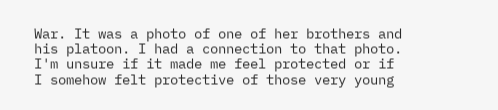War. It was a photo of one of her brothers and his platoon. I had a connection to that photo. I'm unsure if it made me feel protected or if I somehow felt protective of those very young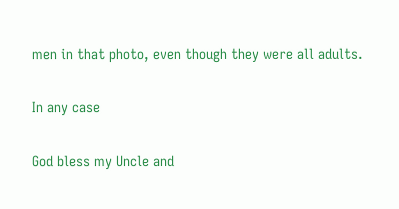men in that photo, even though they were all adults.

In any case

God bless my Uncle and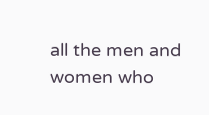all the men and women who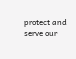protect and serve our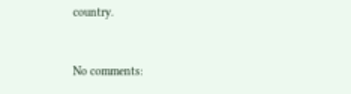country.


No comments: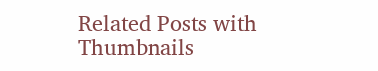Related Posts with Thumbnails